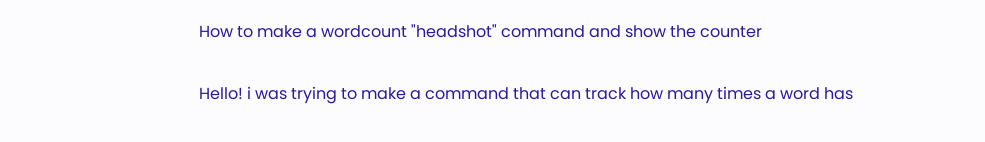How to make a wordcount "headshot" command and show the counter

Hello! i was trying to make a command that can track how many times a word has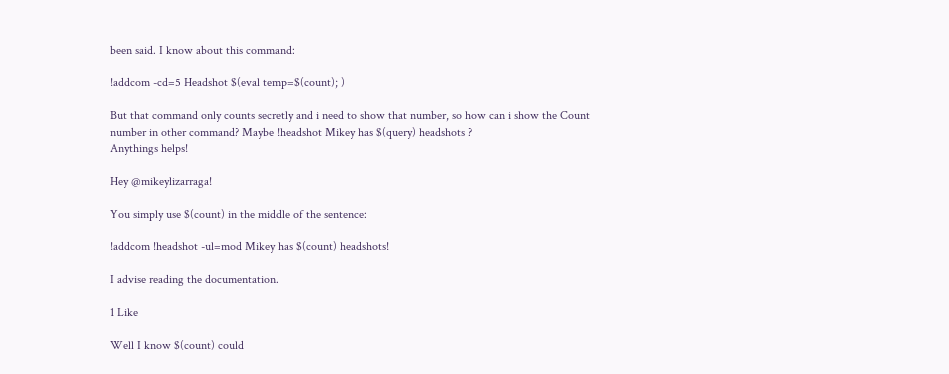been said. I know about this command:

!addcom -cd=5 Headshot $(eval temp=$(count); )

But that command only counts secretly and i need to show that number, so how can i show the Count number in other command? Maybe !headshot Mikey has $(query) headshots ?
Anythings helps!

Hey @mikeylizarraga!

You simply use $(count) in the middle of the sentence:

!addcom !headshot -ul=mod Mikey has $(count) headshots!

I advise reading the documentation.

1 Like

Well I know $(count) could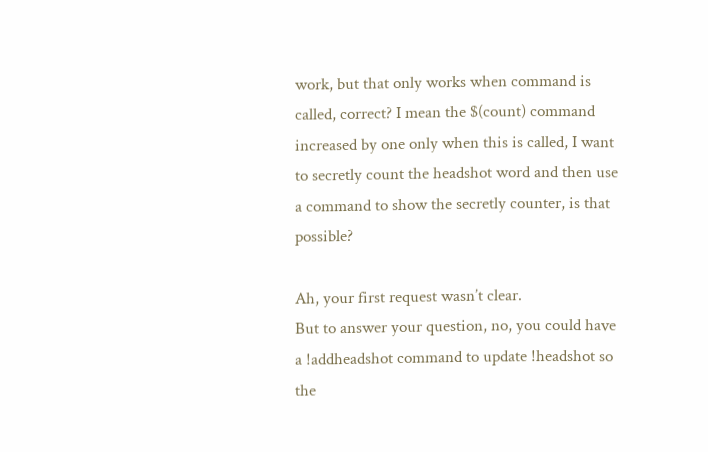work, but that only works when command is called, correct? I mean the $(count) command increased by one only when this is called, I want to secretly count the headshot word and then use a command to show the secretly counter, is that possible?

Ah, your first request wasn’t clear.
But to answer your question, no, you could have a !addheadshot command to update !headshot so the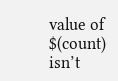value of $(count) isn’t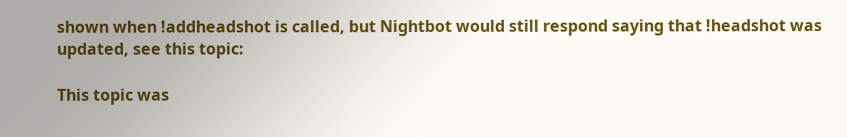shown when !addheadshot is called, but Nightbot would still respond saying that !headshot was updated, see this topic:

This topic was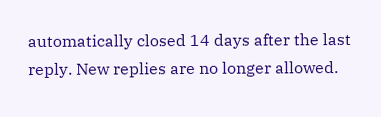automatically closed 14 days after the last reply. New replies are no longer allowed.